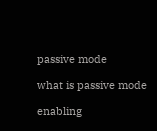passive mode

what is passive mode

enabling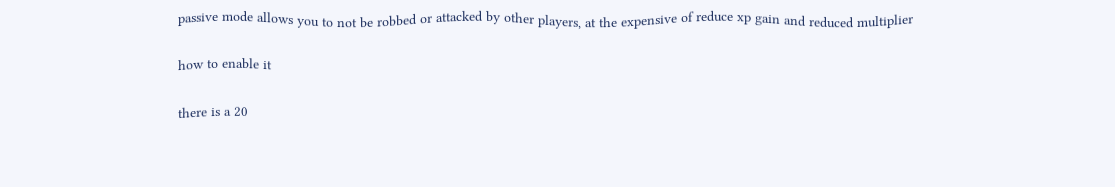passive mode allows you to not be robbed or attacked by other players, at the expensive of reduce xp gain and reduced multiplier

how to enable it

there is a 20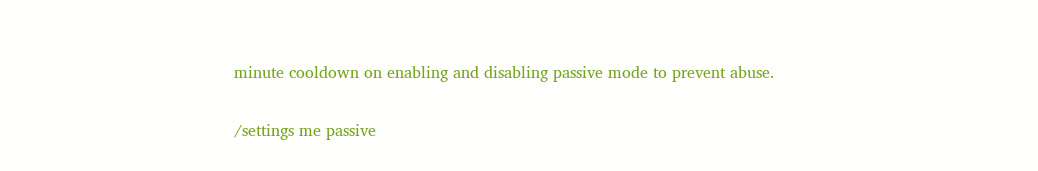minute cooldown on enabling and disabling passive mode to prevent abuse.

/settings me passive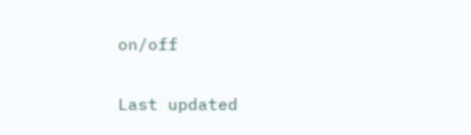on/off

Last updated